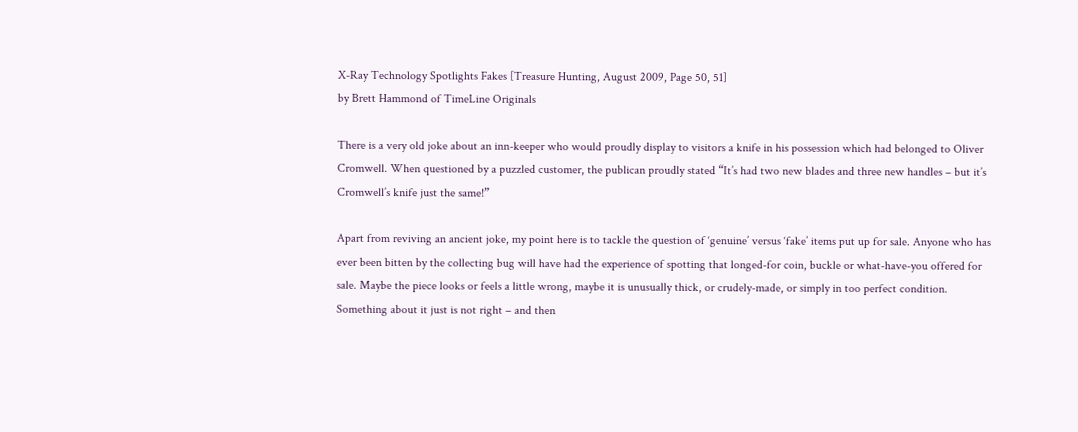X-Ray Technology Spotlights Fakes [Treasure Hunting, August 2009, Page 50, 51]
by Brett Hammond of TimeLine Originals

There is a very old joke about an inn-keeper who would proudly display to visitors a knife in his possession which had belonged to Oliver Cromwell. When questioned by a puzzled customer, the publican proudly stated “It’s had two new blades and three new handles – but it’s Cromwell’s knife just the same!”

Apart from reviving an ancient joke, my point here is to tackle the question of ‘genuine’ versus ‘fake’ items put up for sale. Anyone who has ever been bitten by the collecting bug will have had the experience of spotting that longed-for coin, buckle or what-have-you offered for sale. Maybe the piece looks or feels a little wrong, maybe it is unusually thick, or crudely-made, or simply in too perfect condition. Something about it just is not right – and then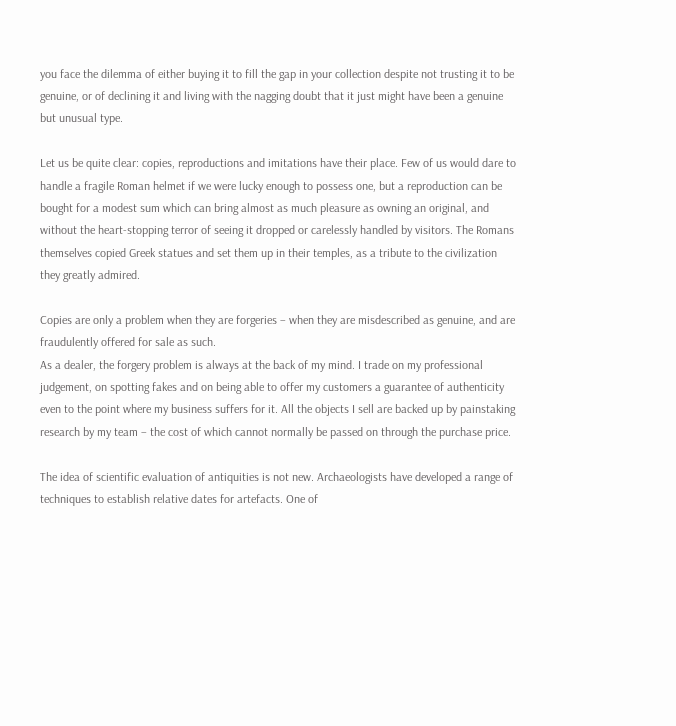you face the dilemma of either buying it to fill the gap in your collection despite not trusting it to be genuine, or of declining it and living with the nagging doubt that it just might have been a genuine but unusual type.

Let us be quite clear: copies, reproductions and imitations have their place. Few of us would dare to handle a fragile Roman helmet if we were lucky enough to possess one, but a reproduction can be bought for a modest sum which can bring almost as much pleasure as owning an original, and without the heart-stopping terror of seeing it dropped or carelessly handled by visitors. The Romans themselves copied Greek statues and set them up in their temples, as a tribute to the civilization they greatly admired.

Copies are only a problem when they are forgeries – when they are misdescribed as genuine, and are fraudulently offered for sale as such.
As a dealer, the forgery problem is always at the back of my mind. I trade on my professional judgement, on spotting fakes and on being able to offer my customers a guarantee of authenticity even to the point where my business suffers for it. All the objects I sell are backed up by painstaking research by my team – the cost of which cannot normally be passed on through the purchase price.

The idea of scientific evaluation of antiquities is not new. Archaeologists have developed a range of techniques to establish relative dates for artefacts. One of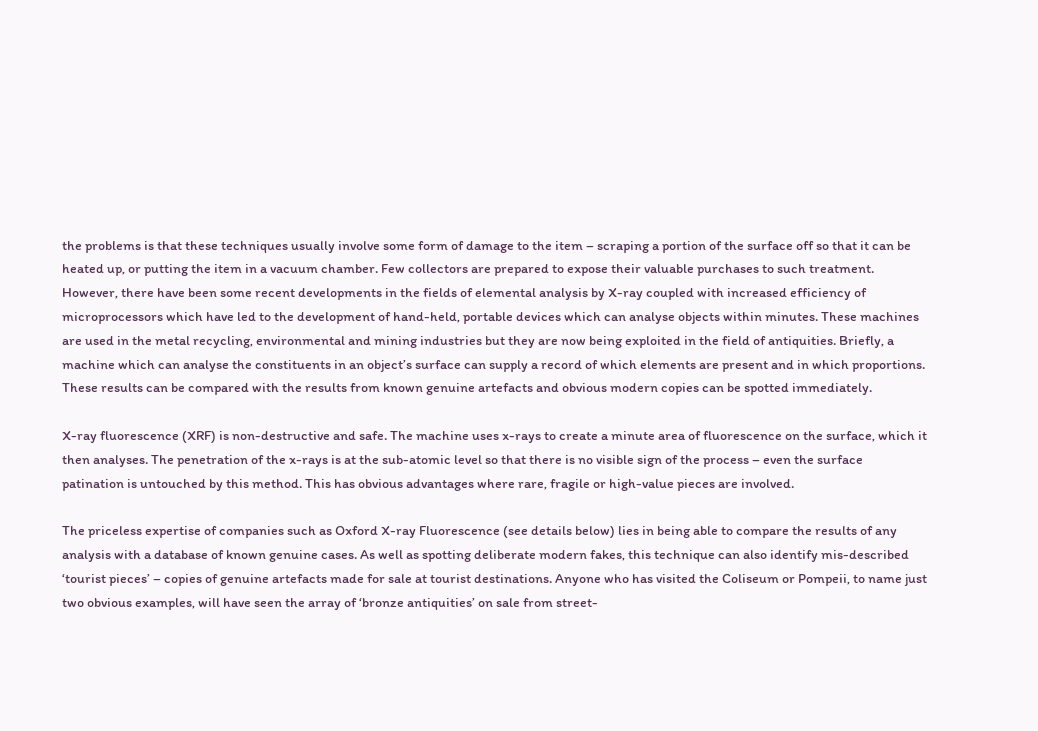the problems is that these techniques usually involve some form of damage to the item – scraping a portion of the surface off so that it can be heated up, or putting the item in a vacuum chamber. Few collectors are prepared to expose their valuable purchases to such treatment. However, there have been some recent developments in the fields of elemental analysis by X-ray coupled with increased efficiency of microprocessors which have led to the development of hand-held, portable devices which can analyse objects within minutes. These machines are used in the metal recycling, environmental and mining industries but they are now being exploited in the field of antiquities. Briefly, a machine which can analyse the constituents in an object’s surface can supply a record of which elements are present and in which proportions. These results can be compared with the results from known genuine artefacts and obvious modern copies can be spotted immediately.

X-ray fluorescence (XRF) is non-destructive and safe. The machine uses x-rays to create a minute area of fluorescence on the surface, which it then analyses. The penetration of the x-rays is at the sub-atomic level so that there is no visible sign of the process – even the surface patination is untouched by this method. This has obvious advantages where rare, fragile or high-value pieces are involved.

The priceless expertise of companies such as Oxford X-ray Fluorescence (see details below) lies in being able to compare the results of any analysis with a database of known genuine cases. As well as spotting deliberate modern fakes, this technique can also identify mis-described ‘tourist pieces’ – copies of genuine artefacts made for sale at tourist destinations. Anyone who has visited the Coliseum or Pompeii, to name just two obvious examples, will have seen the array of ‘bronze antiquities’ on sale from street-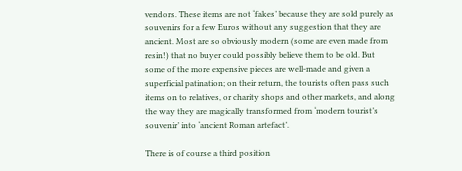vendors. These items are not ‘fakes’ because they are sold purely as souvenirs for a few Euros without any suggestion that they are ancient. Most are so obviously modern (some are even made from resin!) that no buyer could possibly believe them to be old. But some of the more expensive pieces are well-made and given a superficial patination; on their return, the tourists often pass such items on to relatives, or charity shops and other markets, and along the way they are magically transformed from ‘modern tourist’s souvenir’ into ‘ancient Roman artefact’.

There is of course a third position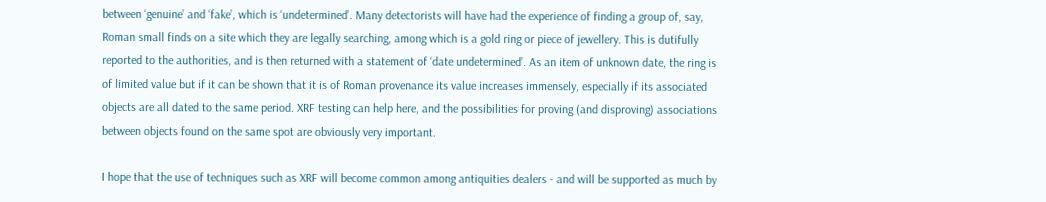between ‘genuine’ and ‘fake’, which is ‘undetermined’. Many detectorists will have had the experience of finding a group of, say, Roman small finds on a site which they are legally searching, among which is a gold ring or piece of jewellery. This is dutifully reported to the authorities, and is then returned with a statement of ‘date undetermined’. As an item of unknown date, the ring is of limited value but if it can be shown that it is of Roman provenance its value increases immensely, especially if its associated objects are all dated to the same period. XRF testing can help here, and the possibilities for proving (and disproving) associations between objects found on the same spot are obviously very important.

I hope that the use of techniques such as XRF will become common among antiquities dealers - and will be supported as much by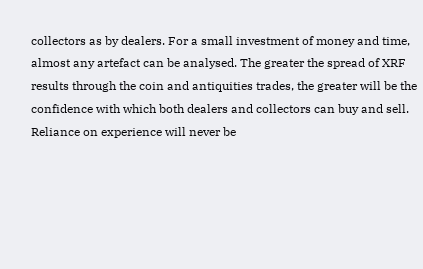collectors as by dealers. For a small investment of money and time, almost any artefact can be analysed. The greater the spread of XRF results through the coin and antiquities trades, the greater will be the confidence with which both dealers and collectors can buy and sell. Reliance on experience will never be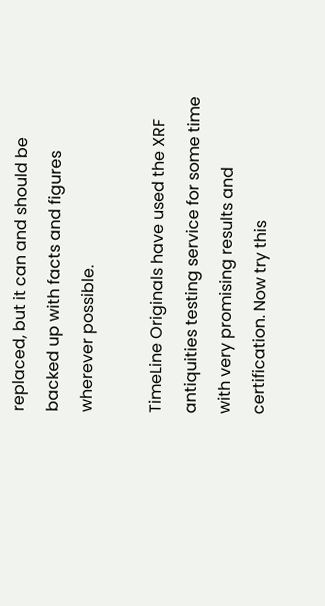replaced, but it can and should be backed up with facts and figures wherever possible.

TimeLine Originals have used the XRF antiquities testing service for some time with very promising results and certification. Now try this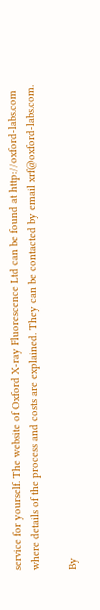service for yourself. The website of Oxford X-ray Fluorescence Ltd can be found at http://oxford-labs.com where details of the process and costs are explained. They can be contacted by email xrf@oxford-labs.com.

By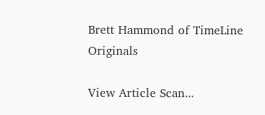Brett Hammond of TimeLine Originals

View Article Scan...